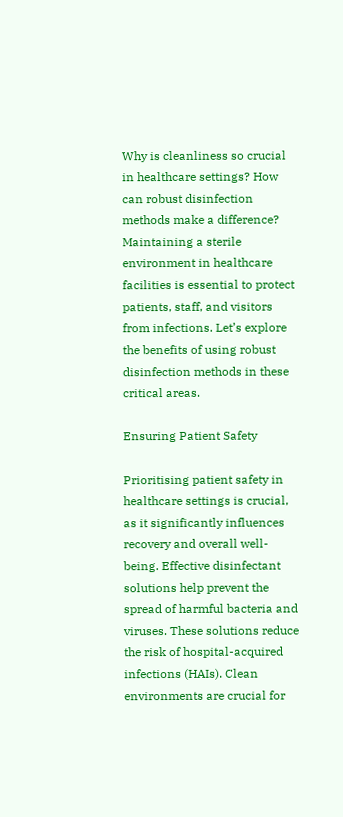Why is cleanliness so crucial in healthcare settings? How can robust disinfection methods make a difference? Maintaining a sterile environment in healthcare facilities is essential to protect patients, staff, and visitors from infections. Let’s explore the benefits of using robust disinfection methods in these critical areas.

Ensuring Patient Safety

Prioritising patient safety in healthcare settings is crucial, as it significantly influences recovery and overall well-being. Effective disinfectant solutions help prevent the spread of harmful bacteria and viruses. These solutions reduce the risk of hospital-acquired infections (HAIs). Clean environments are crucial for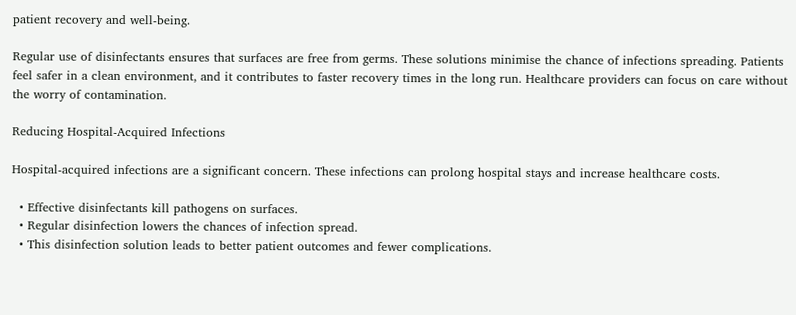patient recovery and well-being.

Regular use of disinfectants ensures that surfaces are free from germs. These solutions minimise the chance of infections spreading. Patients feel safer in a clean environment, and it contributes to faster recovery times in the long run. Healthcare providers can focus on care without the worry of contamination.

Reducing Hospital-Acquired Infections

Hospital-acquired infections are a significant concern. These infections can prolong hospital stays and increase healthcare costs.

  • Effective disinfectants kill pathogens on surfaces.
  • Regular disinfection lowers the chances of infection spread.
  • This disinfection solution leads to better patient outcomes and fewer complications.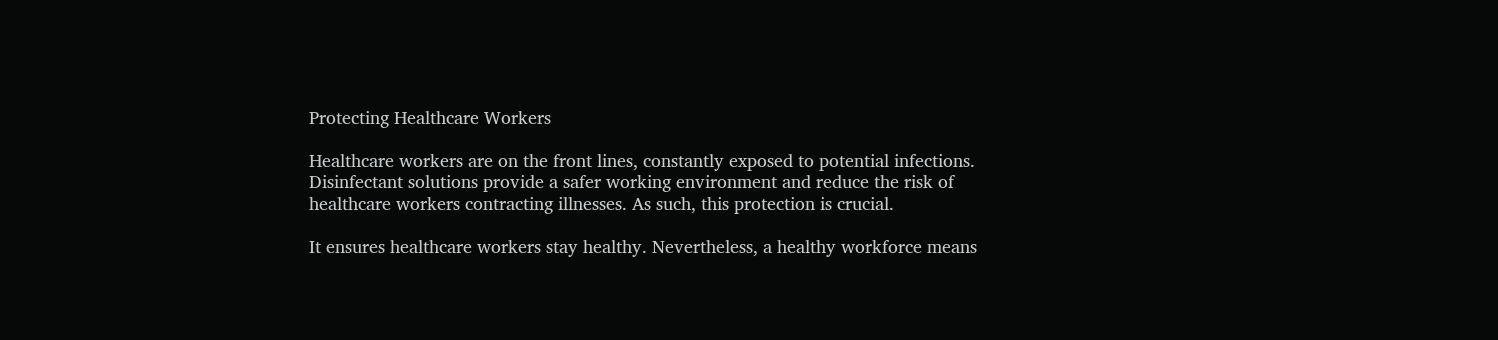Protecting Healthcare Workers

Healthcare workers are on the front lines, constantly exposed to potential infections. Disinfectant solutions provide a safer working environment and reduce the risk of healthcare workers contracting illnesses. As such, this protection is crucial.

It ensures healthcare workers stay healthy. Nevertheless, a healthy workforce means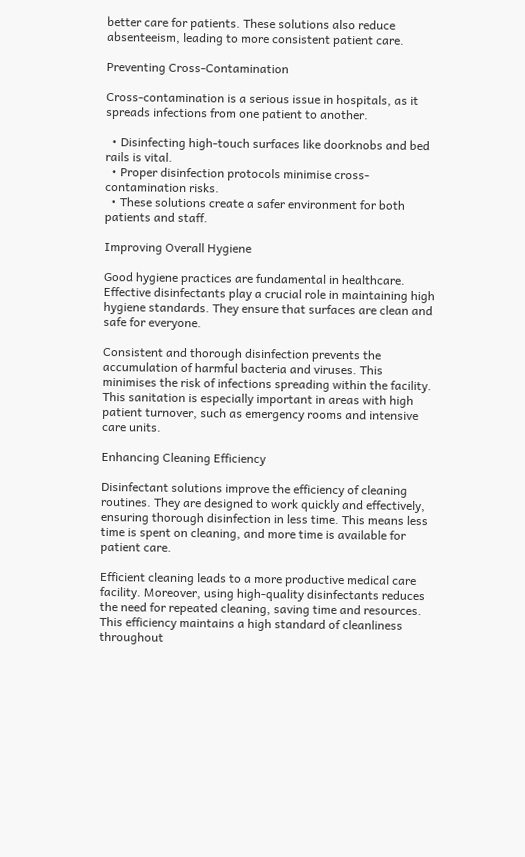better care for patients. These solutions also reduce absenteeism, leading to more consistent patient care.

Preventing Cross-Contamination

Cross-contamination is a serious issue in hospitals, as it spreads infections from one patient to another.

  • Disinfecting high-touch surfaces like doorknobs and bed rails is vital.
  • Proper disinfection protocols minimise cross-contamination risks.
  • These solutions create a safer environment for both patients and staff.

Improving Overall Hygiene

Good hygiene practices are fundamental in healthcare. Effective disinfectants play a crucial role in maintaining high hygiene standards. They ensure that surfaces are clean and safe for everyone.

Consistent and thorough disinfection prevents the accumulation of harmful bacteria and viruses. This minimises the risk of infections spreading within the facility. This sanitation is especially important in areas with high patient turnover, such as emergency rooms and intensive care units.

Enhancing Cleaning Efficiency

Disinfectant solutions improve the efficiency of cleaning routines. They are designed to work quickly and effectively, ensuring thorough disinfection in less time. This means less time is spent on cleaning, and more time is available for patient care.

Efficient cleaning leads to a more productive medical care facility. Moreover, using high-quality disinfectants reduces the need for repeated cleaning, saving time and resources. This efficiency maintains a high standard of cleanliness throughout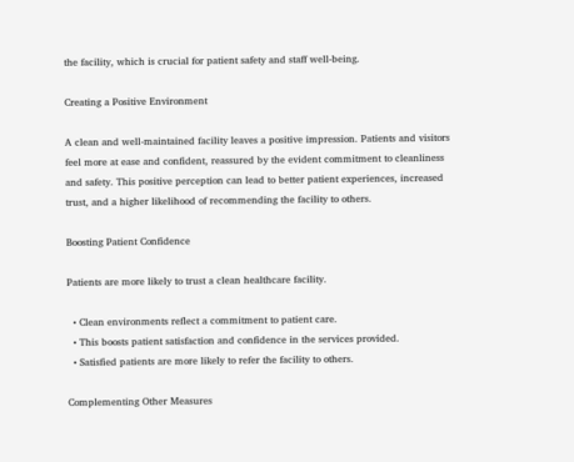the facility, which is crucial for patient safety and staff well-being.

Creating a Positive Environment

A clean and well-maintained facility leaves a positive impression. Patients and visitors feel more at ease and confident, reassured by the evident commitment to cleanliness and safety. This positive perception can lead to better patient experiences, increased trust, and a higher likelihood of recommending the facility to others.

Boosting Patient Confidence

Patients are more likely to trust a clean healthcare facility.

  • Clean environments reflect a commitment to patient care.
  • This boosts patient satisfaction and confidence in the services provided.
  • Satisfied patients are more likely to refer the facility to others.

Complementing Other Measures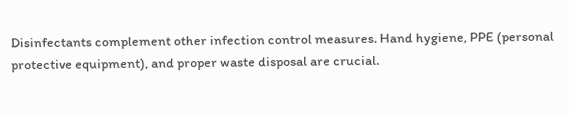Disinfectants complement other infection control measures. Hand hygiene, PPE (personal protective equipment), and proper waste disposal are crucial.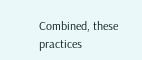Combined, these practices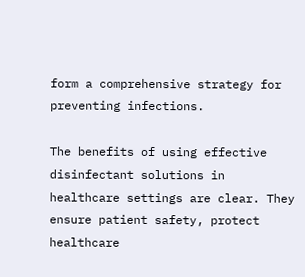form a comprehensive strategy for preventing infections.

The benefits of using effective disinfectant solutions in healthcare settings are clear. They ensure patient safety, protect healthcare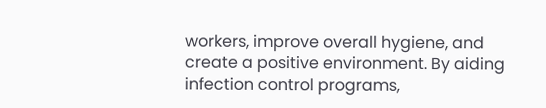workers, improve overall hygiene, and create a positive environment. By aiding infection control programs,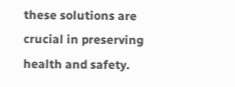these solutions are crucial in preserving health and safety.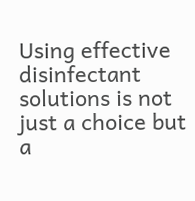Using effective disinfectant solutions is not just a choice but a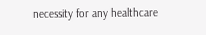necessity for any healthcare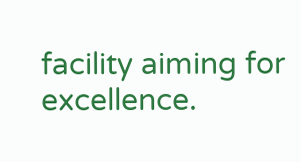facility aiming for excellence.